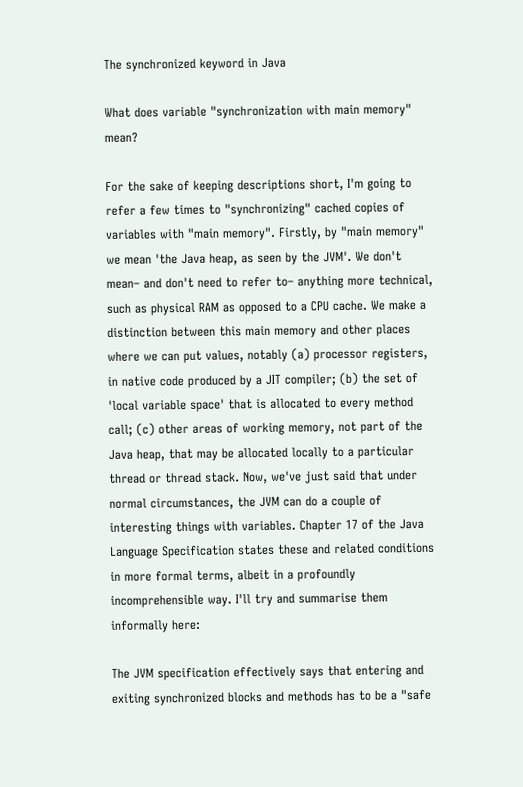The synchronized keyword in Java

What does variable "synchronization with main memory" mean?

For the sake of keeping descriptions short, I'm going to refer a few times to "synchronizing" cached copies of variables with "main memory". Firstly, by "main memory" we mean 'the Java heap, as seen by the JVM'. We don't mean– and don't need to refer to– anything more technical, such as physical RAM as opposed to a CPU cache. We make a distinction between this main memory and other places where we can put values, notably (a) processor registers, in native code produced by a JIT compiler; (b) the set of 'local variable space' that is allocated to every method call; (c) other areas of working memory, not part of the Java heap, that may be allocated locally to a particular thread or thread stack. Now, we've just said that under normal circumstances, the JVM can do a couple of interesting things with variables. Chapter 17 of the Java Language Specification states these and related conditions in more formal terms, albeit in a profoundly incomprehensible way. I'll try and summarise them informally here:

The JVM specification effectively says that entering and exiting synchronized blocks and methods has to be a "safe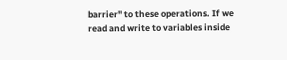barrier" to these operations. If we read and write to variables inside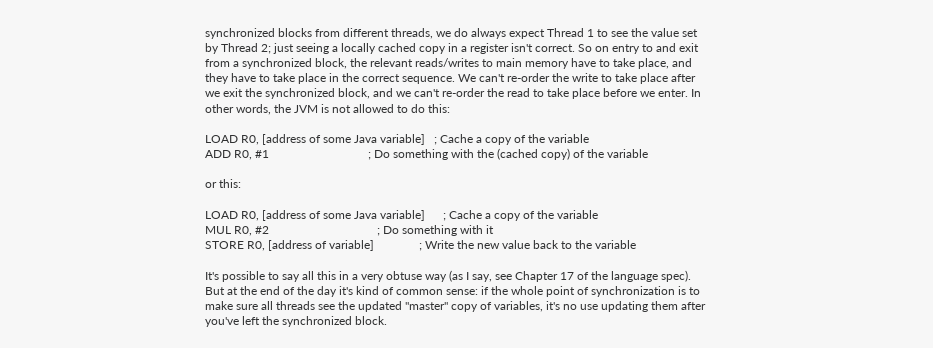synchronized blocks from different threads, we do always expect Thread 1 to see the value set by Thread 2; just seeing a locally cached copy in a register isn't correct. So on entry to and exit from a synchronized block, the relevant reads/writes to main memory have to take place, and they have to take place in the correct sequence. We can't re-order the write to take place after we exit the synchronized block, and we can't re-order the read to take place before we enter. In other words, the JVM is not allowed to do this:

LOAD R0, [address of some Java variable]   ; Cache a copy of the variable
ADD R0, #1                                 ; Do something with the (cached copy) of the variable

or this:

LOAD R0, [address of some Java variable]      ; Cache a copy of the variable
MUL R0, #2                                    ; Do something with it
STORE R0, [address of variable]               ; Write the new value back to the variable

It's possible to say all this in a very obtuse way (as I say, see Chapter 17 of the language spec). But at the end of the day it's kind of common sense: if the whole point of synchronization is to make sure all threads see the updated "master" copy of variables, it's no use updating them after you've left the synchronized block.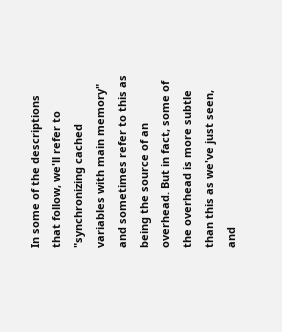In some of the descriptions that follow, we'll refer to "synchronizing cached variables with main memory" and sometimes refer to this as being the source of an overhead. But in fact, some of the overhead is more subtle than this as we've just seen, and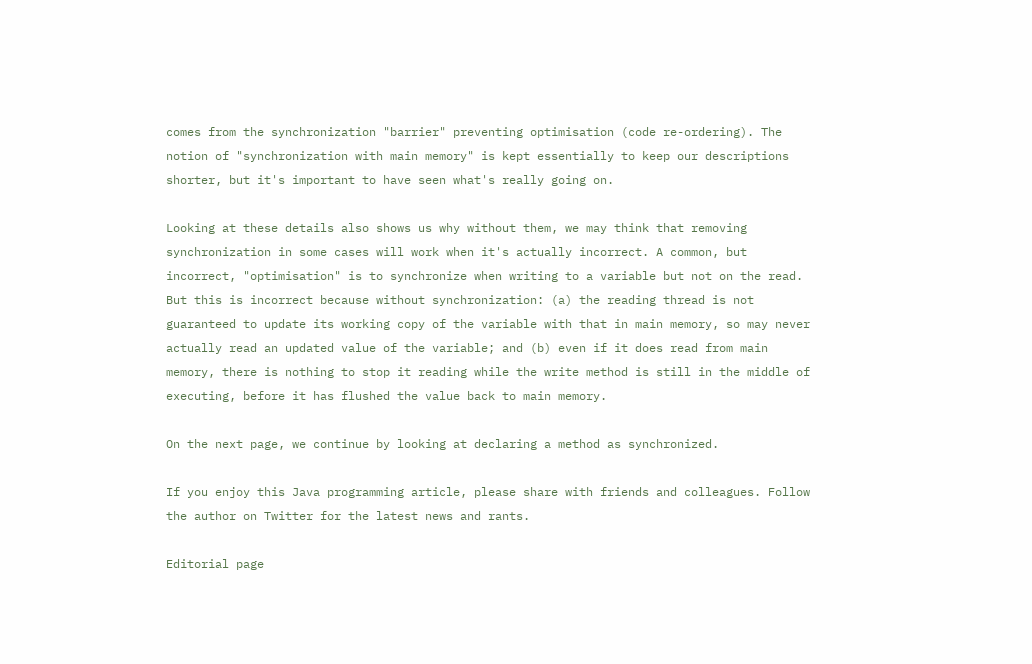comes from the synchronization "barrier" preventing optimisation (code re-ordering). The notion of "synchronization with main memory" is kept essentially to keep our descriptions shorter, but it's important to have seen what's really going on.

Looking at these details also shows us why without them, we may think that removing synchronization in some cases will work when it's actually incorrect. A common, but incorrect, "optimisation" is to synchronize when writing to a variable but not on the read. But this is incorrect because without synchronization: (a) the reading thread is not guaranteed to update its working copy of the variable with that in main memory, so may never actually read an updated value of the variable; and (b) even if it does read from main memory, there is nothing to stop it reading while the write method is still in the middle of executing, before it has flushed the value back to main memory.

On the next page, we continue by looking at declaring a method as synchronized.

If you enjoy this Java programming article, please share with friends and colleagues. Follow the author on Twitter for the latest news and rants.

Editorial page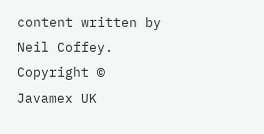content written by Neil Coffey. Copyright © Javamex UK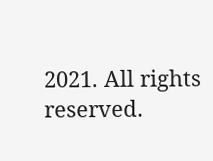2021. All rights reserved.